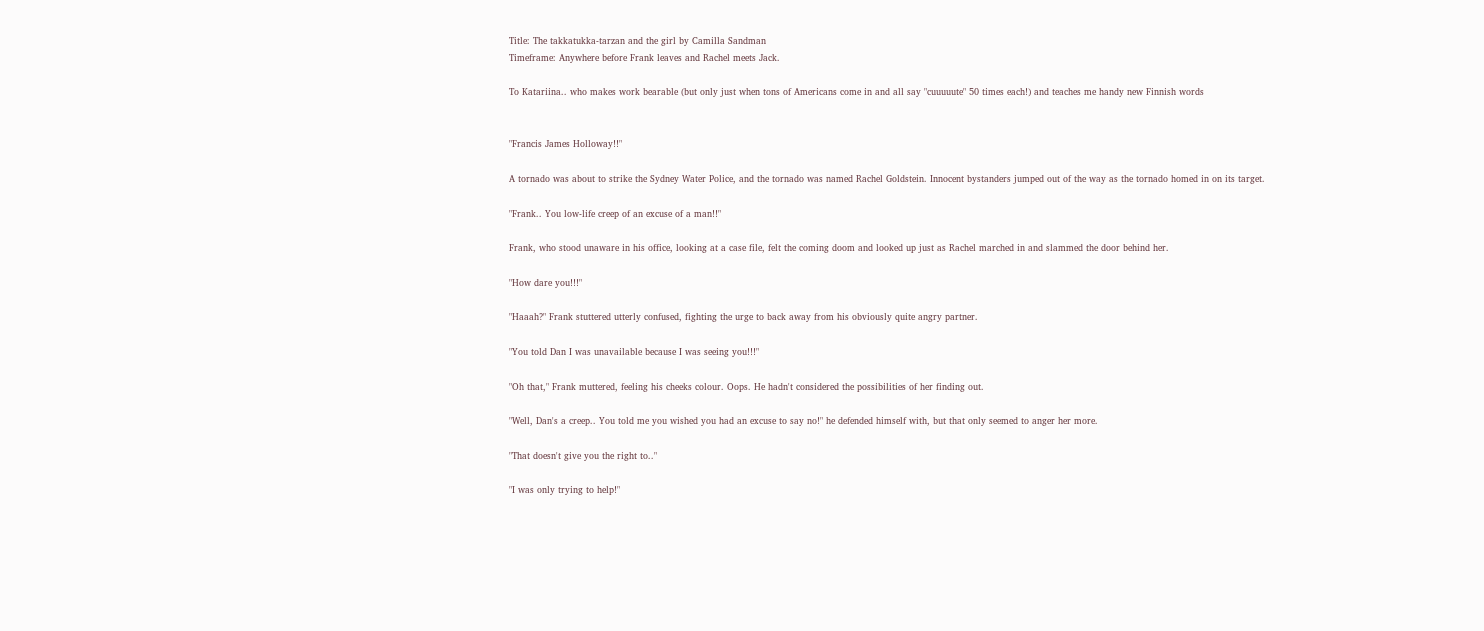Title: The takkatukka-tarzan and the girl by Camilla Sandman
Timeframe: Anywhere before Frank leaves and Rachel meets Jack.

To Katariina.. who makes work bearable (but only just when tons of Americans come in and all say "cuuuuute" 50 times each!) and teaches me handy new Finnish words


"Francis James Holloway!!"

A tornado was about to strike the Sydney Water Police, and the tornado was named Rachel Goldstein. Innocent bystanders jumped out of the way as the tornado homed in on its target.

"Frank.. You low-life creep of an excuse of a man!!"

Frank, who stood unaware in his office, looking at a case file, felt the coming doom and looked up just as Rachel marched in and slammed the door behind her.

"How dare you!!!"

"Haaah?" Frank stuttered utterly confused, fighting the urge to back away from his obviously quite angry partner.

"You told Dan I was unavailable because I was seeing you!!!"

"Oh that," Frank muttered, feeling his cheeks colour. Oops. He hadn't considered the possibilities of her finding out.

"Well, Dan's a creep.. You told me you wished you had an excuse to say no!" he defended himself with, but that only seemed to anger her more.

"That doesn't give you the right to.."

"I was only trying to help!"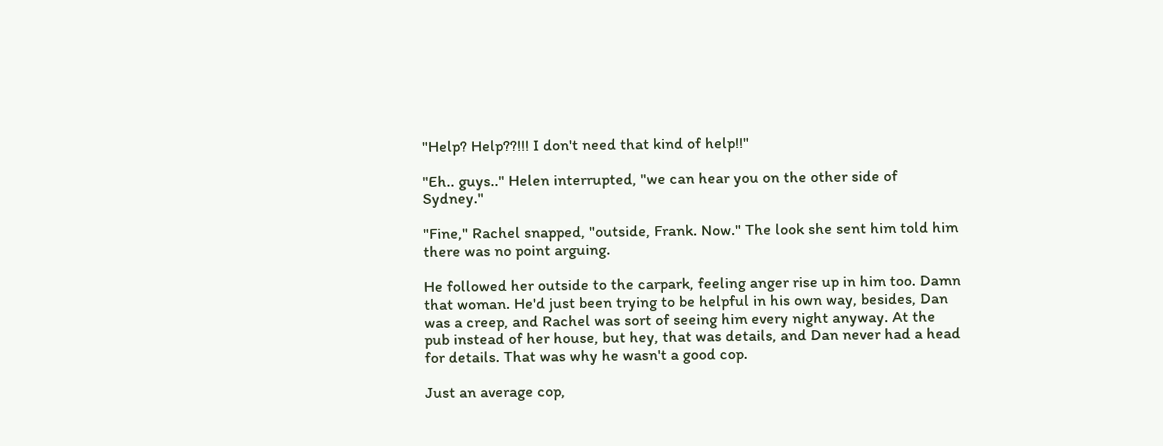"Help? Help??!!! I don't need that kind of help!!"

"Eh.. guys.." Helen interrupted, "we can hear you on the other side of Sydney."

"Fine," Rachel snapped, "outside, Frank. Now." The look she sent him told him there was no point arguing.

He followed her outside to the carpark, feeling anger rise up in him too. Damn that woman. He'd just been trying to be helpful in his own way, besides, Dan was a creep, and Rachel was sort of seeing him every night anyway. At the pub instead of her house, but hey, that was details, and Dan never had a head for details. That was why he wasn't a good cop.

Just an average cop,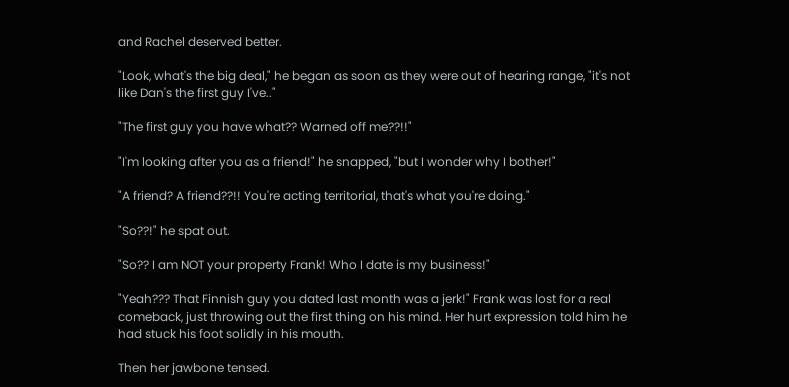and Rachel deserved better.

"Look, what's the big deal," he began as soon as they were out of hearing range, "it's not like Dan's the first guy I've.."

"The first guy you have what?? Warned off me??!!"

"I'm looking after you as a friend!" he snapped, "but I wonder why I bother!"

"A friend? A friend??!! You're acting territorial, that's what you're doing."

"So??!" he spat out.

"So?? I am NOT your property Frank! Who I date is my business!"

"Yeah??? That Finnish guy you dated last month was a jerk!" Frank was lost for a real comeback, just throwing out the first thing on his mind. Her hurt expression told him he had stuck his foot solidly in his mouth.

Then her jawbone tensed.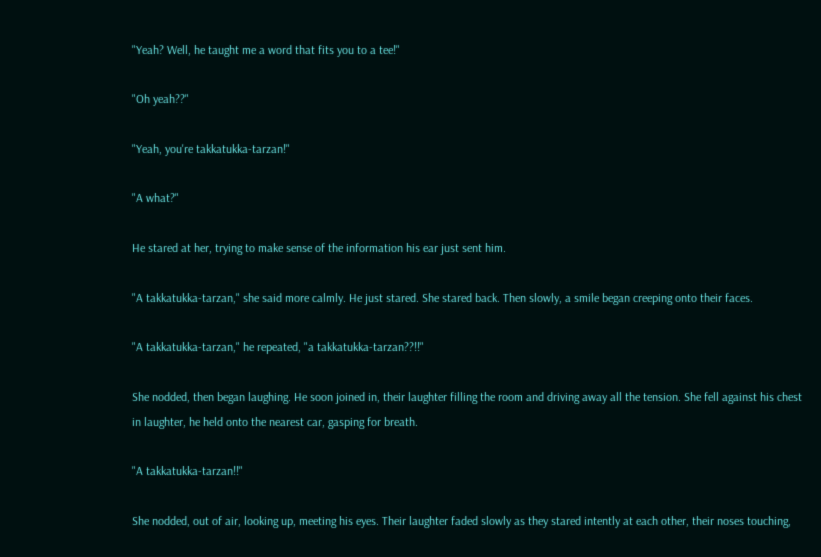"Yeah? Well, he taught me a word that fits you to a tee!"

"Oh yeah??"

"Yeah, you're takkatukka-tarzan!"

"A what?"

He stared at her, trying to make sense of the information his ear just sent him.

"A takkatukka-tarzan," she said more calmly. He just stared. She stared back. Then slowly, a smile began creeping onto their faces.

"A takkatukka-tarzan," he repeated, "a takkatukka-tarzan??!!"

She nodded, then began laughing. He soon joined in, their laughter filling the room and driving away all the tension. She fell against his chest in laughter, he held onto the nearest car, gasping for breath.

"A takkatukka-tarzan!!"

She nodded, out of air, looking up, meeting his eyes. Their laughter faded slowly as they stared intently at each other, their noses touching,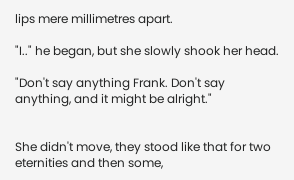lips mere millimetres apart.

"I.." he began, but she slowly shook her head.

"Don't say anything Frank. Don't say anything, and it might be alright."


She didn't move, they stood like that for two eternities and then some,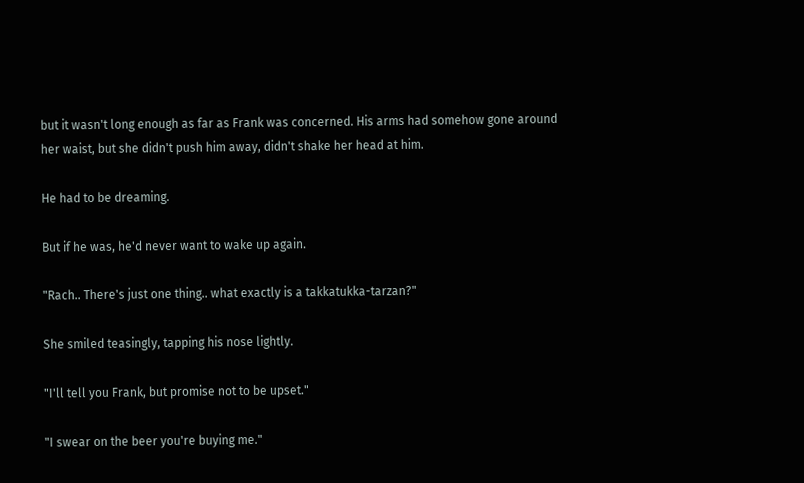but it wasn't long enough as far as Frank was concerned. His arms had somehow gone around her waist, but she didn't push him away, didn't shake her head at him.

He had to be dreaming.

But if he was, he'd never want to wake up again.

"Rach.. There's just one thing.. what exactly is a takkatukka-tarzan?"

She smiled teasingly, tapping his nose lightly.

"I'll tell you Frank, but promise not to be upset."

"I swear on the beer you're buying me."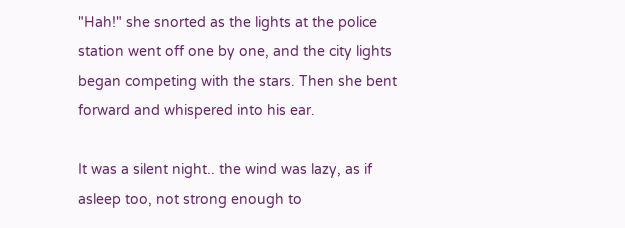"Hah!" she snorted as the lights at the police station went off one by one, and the city lights began competing with the stars. Then she bent forward and whispered into his ear.

It was a silent night.. the wind was lazy, as if asleep too, not strong enough to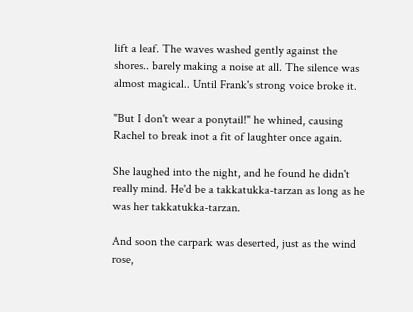lift a leaf. The waves washed gently against the shores.. barely making a noise at all. The silence was almost magical.. Until Frank's strong voice broke it.

"But I don't wear a ponytail!" he whined, causing Rachel to break inot a fit of laughter once again.

She laughed into the night, and he found he didn't really mind. He'd be a takkatukka-tarzan as long as he was her takkatukka-tarzan.

And soon the carpark was deserted, just as the wind rose,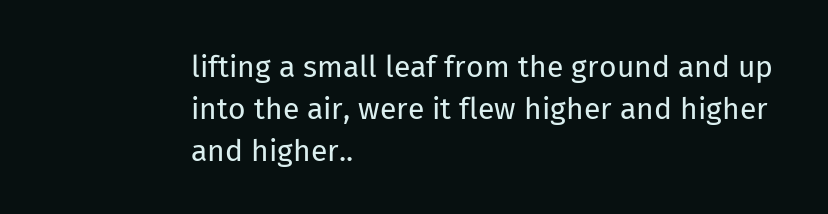lifting a small leaf from the ground and up into the air, were it flew higher and higher and higher..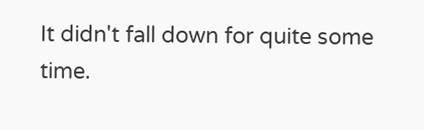It didn't fall down for quite some time.